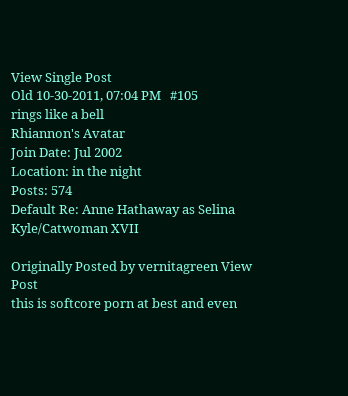View Single Post
Old 10-30-2011, 07:04 PM   #105
rings like a bell
Rhiannon's Avatar
Join Date: Jul 2002
Location: in the night
Posts: 574
Default Re: Anne Hathaway as Selina Kyle/Catwoman XVII

Originally Posted by vernitagreen View Post
this is softcore porn at best and even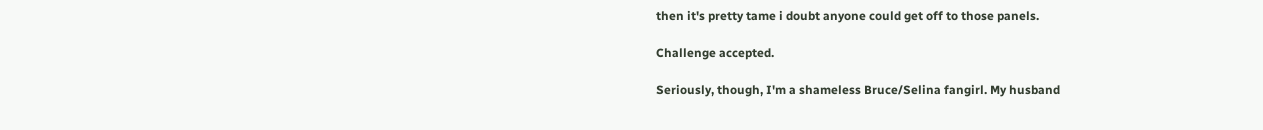then it's pretty tame i doubt anyone could get off to those panels.

Challenge accepted.

Seriously, though, I'm a shameless Bruce/Selina fangirl. My husband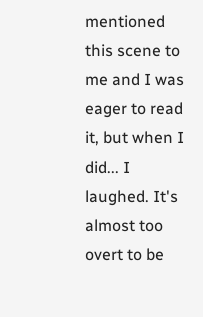mentioned this scene to me and I was eager to read it, but when I did... I laughed. It's almost too overt to be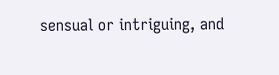sensual or intriguing, and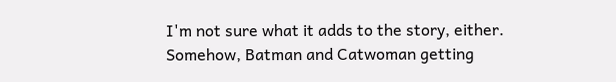I'm not sure what it adds to the story, either. Somehow, Batman and Catwoman getting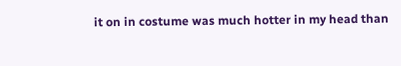it on in costume was much hotter in my head than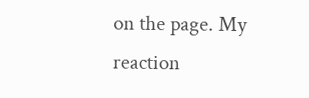on the page. My reaction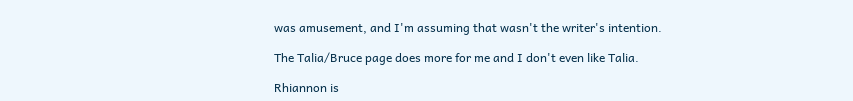was amusement, and I'm assuming that wasn't the writer's intention.

The Talia/Bruce page does more for me and I don't even like Talia.

Rhiannon is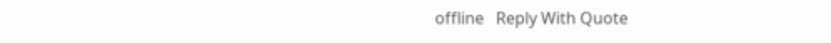offline   Reply With Quote